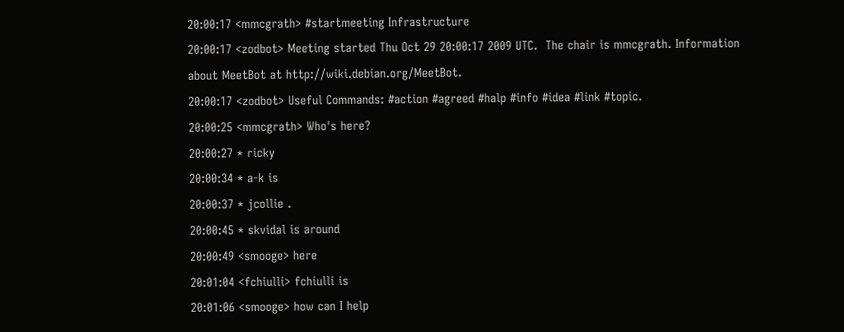20:00:17 <mmcgrath> #startmeeting Infrastructure
20:00:17 <zodbot> Meeting started Thu Oct 29 20:00:17 2009 UTC.  The chair is mmcgrath. Information about MeetBot at http://wiki.debian.org/MeetBot.
20:00:17 <zodbot> Useful Commands: #action #agreed #halp #info #idea #link #topic.
20:00:25 <mmcgrath> Who's here?
20:00:27 * ricky
20:00:34 * a-k is
20:00:37 * jcollie .
20:00:45 * skvidal is around
20:00:49 <smooge> here
20:01:04 <fchiulli> fchiulli is
20:01:06 <smooge> how can I help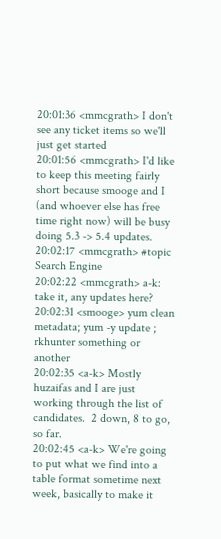20:01:36 <mmcgrath> I don't see any ticket items so we'll just get started
20:01:56 <mmcgrath> I'd like to keep this meeting fairly short because smooge and I (and whoever else has free time right now) will be busy doing 5.3 -> 5.4 updates.
20:02:17 <mmcgrath> #topic Search Engine
20:02:22 <mmcgrath> a-k: take it, any updates here?
20:02:31 <smooge> yum clean metadata; yum -y update ;  rkhunter something or another
20:02:35 <a-k> Mostly huzaifas and I are just working through the list of candidates.  2 down, 8 to go, so far.
20:02:45 <a-k> We're going to put what we find into a table format sometime next week, basically to make it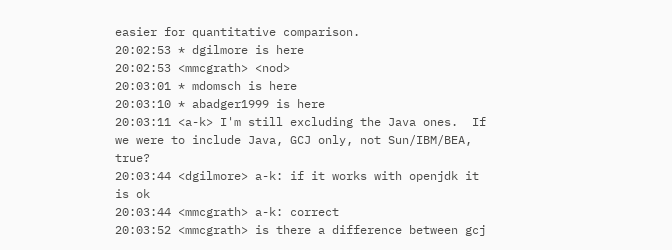easier for quantitative comparison.
20:02:53 * dgilmore is here
20:02:53 <mmcgrath> <nod>
20:03:01 * mdomsch is here
20:03:10 * abadger1999 is here
20:03:11 <a-k> I'm still excluding the Java ones.  If we were to include Java, GCJ only, not Sun/IBM/BEA, true?
20:03:44 <dgilmore> a-k: if it works with openjdk it is ok
20:03:44 <mmcgrath> a-k: correct
20:03:52 <mmcgrath> is there a difference between gcj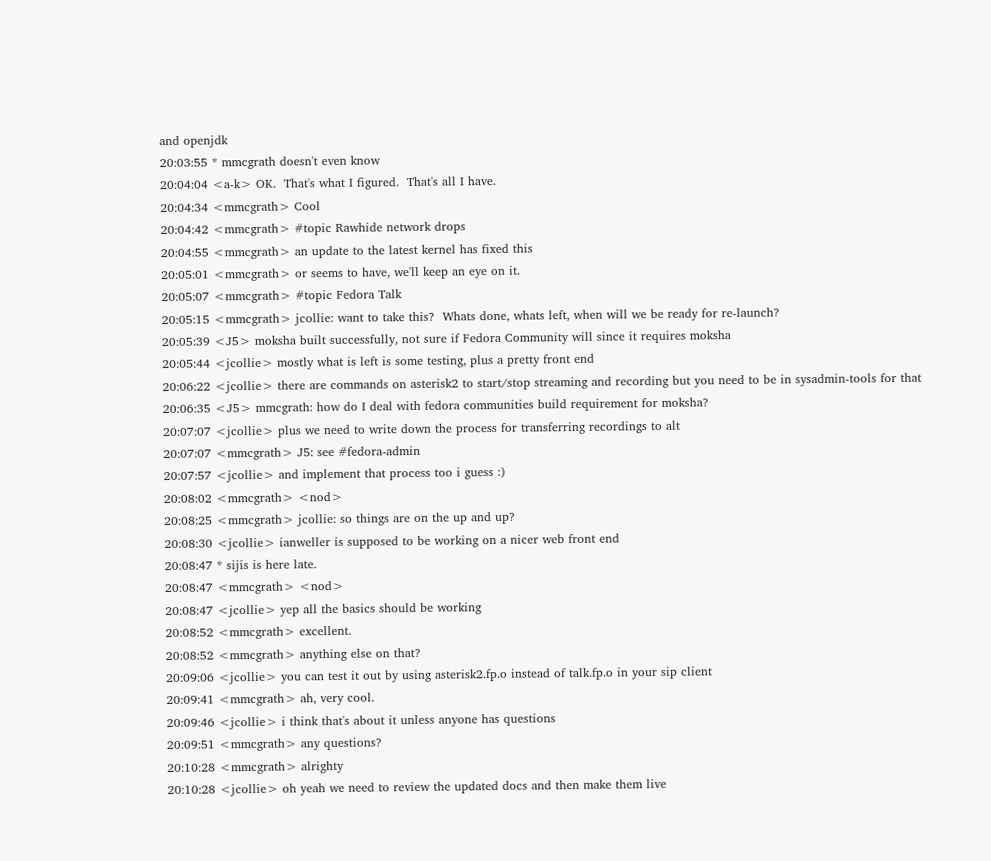and openjdk
20:03:55 * mmcgrath doesn't even know
20:04:04 <a-k> OK.  That's what I figured.  That's all I have.
20:04:34 <mmcgrath> Cool
20:04:42 <mmcgrath> #topic Rawhide network drops
20:04:55 <mmcgrath> an update to the latest kernel has fixed this
20:05:01 <mmcgrath> or seems to have, we'll keep an eye on it.
20:05:07 <mmcgrath> #topic Fedora Talk
20:05:15 <mmcgrath> jcollie: want to take this?  Whats done, whats left, when will we be ready for re-launch?
20:05:39 <J5> moksha built successfully, not sure if Fedora Community will since it requires moksha
20:05:44 <jcollie> mostly what is left is some testing, plus a pretty front end
20:06:22 <jcollie> there are commands on asterisk2 to start/stop streaming and recording but you need to be in sysadmin-tools for that
20:06:35 <J5> mmcgrath: how do I deal with fedora communities build requirement for moksha?
20:07:07 <jcollie> plus we need to write down the process for transferring recordings to alt
20:07:07 <mmcgrath> J5: see #fedora-admin
20:07:57 <jcollie> and implement that process too i guess :)
20:08:02 <mmcgrath> <nod>
20:08:25 <mmcgrath> jcollie: so things are on the up and up?
20:08:30 <jcollie> ianweller is supposed to be working on a nicer web front end
20:08:47 * sijis is here late.
20:08:47 <mmcgrath> <nod>
20:08:47 <jcollie> yep all the basics should be working
20:08:52 <mmcgrath> excellent.
20:08:52 <mmcgrath> anything else on that?
20:09:06 <jcollie> you can test it out by using asterisk2.fp.o instead of talk.fp.o in your sip client
20:09:41 <mmcgrath> ah, very cool.
20:09:46 <jcollie> i think that's about it unless anyone has questions
20:09:51 <mmcgrath> any questions?
20:10:28 <mmcgrath> alrighty
20:10:28 <jcollie> oh yeah we need to review the updated docs and then make them live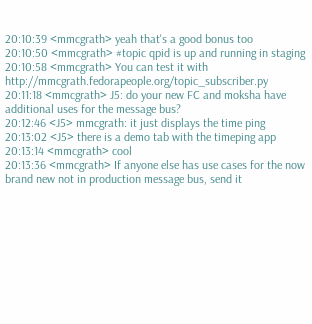20:10:39 <mmcgrath> yeah that's a good bonus too
20:10:50 <mmcgrath> #topic qpid is up and running in staging
20:10:58 <mmcgrath> You can test it with http://mmcgrath.fedorapeople.org/topic_subscriber.py
20:11:18 <mmcgrath> J5: do your new FC and moksha have additional uses for the message bus?
20:12:46 <J5> mmcgrath: it just displays the time ping
20:13:02 <J5> there is a demo tab with the timeping app
20:13:14 <mmcgrath> cool
20:13:36 <mmcgrath> If anyone else has use cases for the now brand new not in production message bus, send it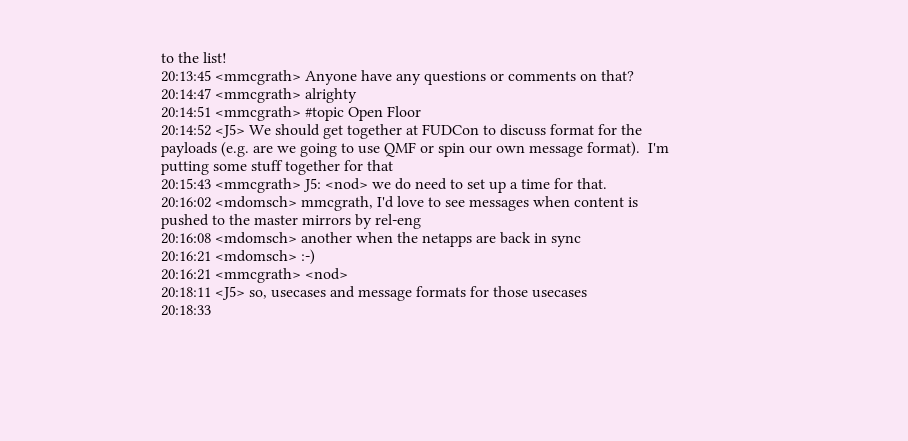to the list!
20:13:45 <mmcgrath> Anyone have any questions or comments on that?
20:14:47 <mmcgrath> alrighty
20:14:51 <mmcgrath> #topic Open Floor
20:14:52 <J5> We should get together at FUDCon to discuss format for the payloads (e.g. are we going to use QMF or spin our own message format).  I'm putting some stuff together for that
20:15:43 <mmcgrath> J5: <nod> we do need to set up a time for that.
20:16:02 <mdomsch> mmcgrath, I'd love to see messages when content is pushed to the master mirrors by rel-eng
20:16:08 <mdomsch> another when the netapps are back in sync
20:16:21 <mdomsch> :-)
20:16:21 <mmcgrath> <nod>
20:18:11 <J5> so, usecases and message formats for those usecases
20:18:33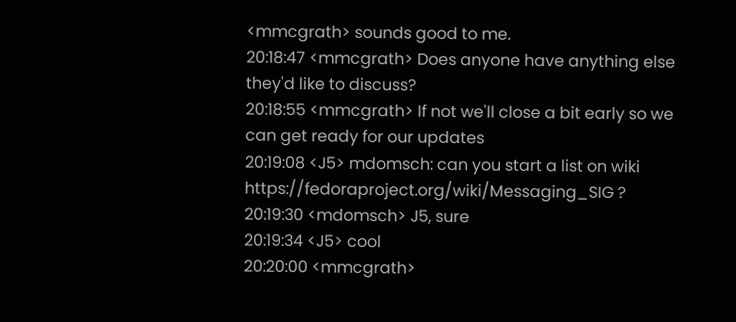<mmcgrath> sounds good to me.
20:18:47 <mmcgrath> Does anyone have anything else they'd like to discuss?
20:18:55 <mmcgrath> If not we'll close a bit early so we can get ready for our updates
20:19:08 <J5> mdomsch: can you start a list on wiki https://fedoraproject.org/wiki/Messaging_SIG ?
20:19:30 <mdomsch> J5, sure
20:19:34 <J5> cool
20:20:00 <mmcgrath>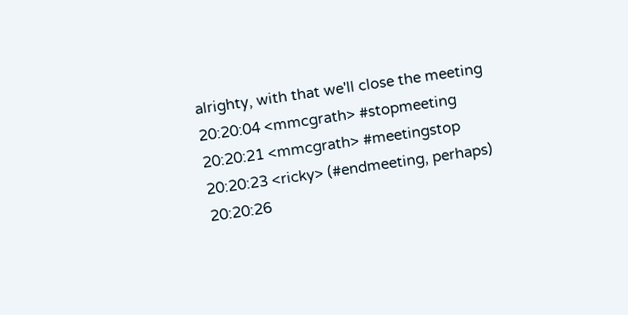alrighty, with that we'll close the meeting
20:20:04 <mmcgrath> #stopmeeting
20:20:21 <mmcgrath> #meetingstop
20:20:23 <ricky> (#endmeeting, perhaps)
20:20:26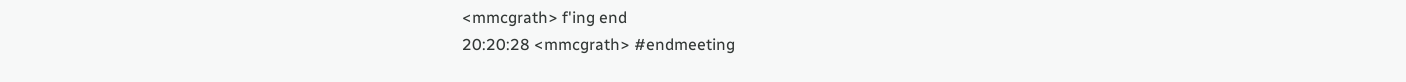<mmcgrath> f'ing end
20:20:28 <mmcgrath> #endmeeting